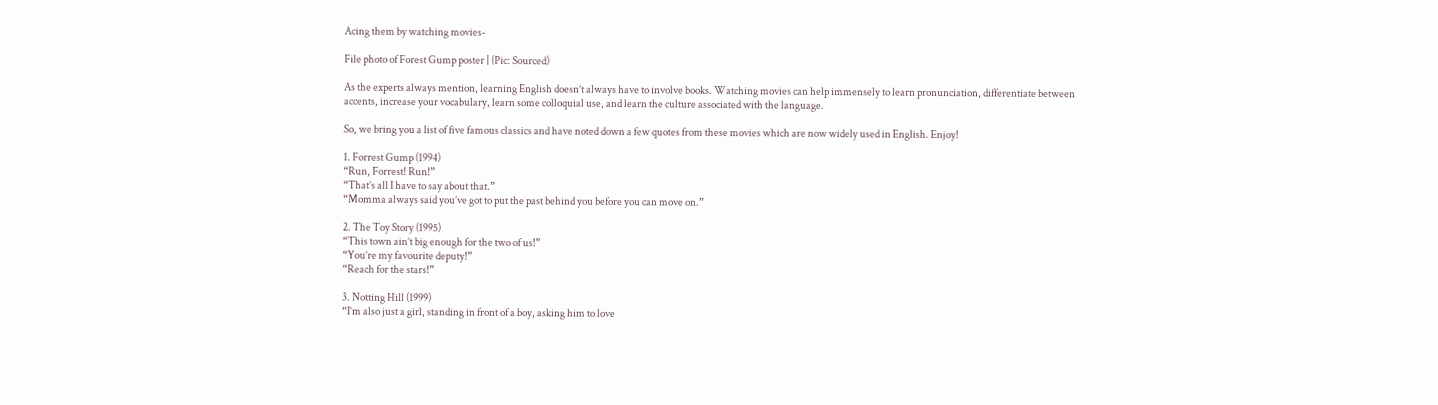Acing them by watching movies-

File photo of Forest Gump poster | (Pic: Sourced)

As the experts always mention, learning English doesn’t always have to involve books. Watching movies can help immensely to learn pronunciation, differentiate between accents, increase your vocabulary, learn some colloquial use, and learn the culture associated with the language.

So, we bring you a list of five famous classics and have noted down a few quotes from these movies which are now widely used in English. Enjoy!

1. Forrest Gump (1994)
“Run, Forrest! Run!”
“That’s all I have to say about that.”
“Momma always said you’ve got to put the past behind you before you can move on.”

2. The Toy Story (1995)
“This town ain’t big enough for the two of us!”
“You’re my favourite deputy!”
“Reach for the stars!”

3. Notting Hill (1999)
“I’m also just a girl, standing in front of a boy, asking him to love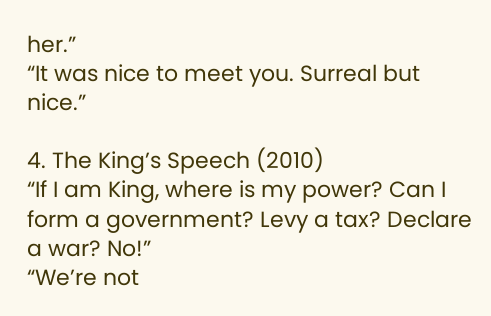her.”
“It was nice to meet you. Surreal but nice.”

4. The King’s Speech (2010)
“If I am King, where is my power? Can I form a government? Levy a tax? Declare a war? No!”
“We’re not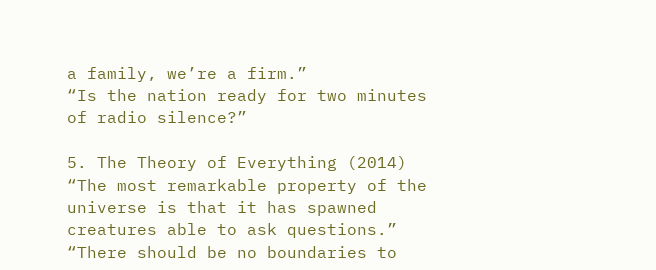a family, we’re a firm.”
“Is the nation ready for two minutes of radio silence?”

5. The Theory of Everything (2014)
“The most remarkable property of the universe is that it has spawned creatures able to ask questions.”
“There should be no boundaries to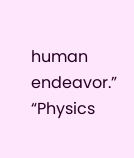human endeavor.”
“Physics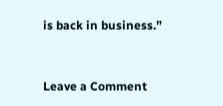is back in business.”


Leave a Comment